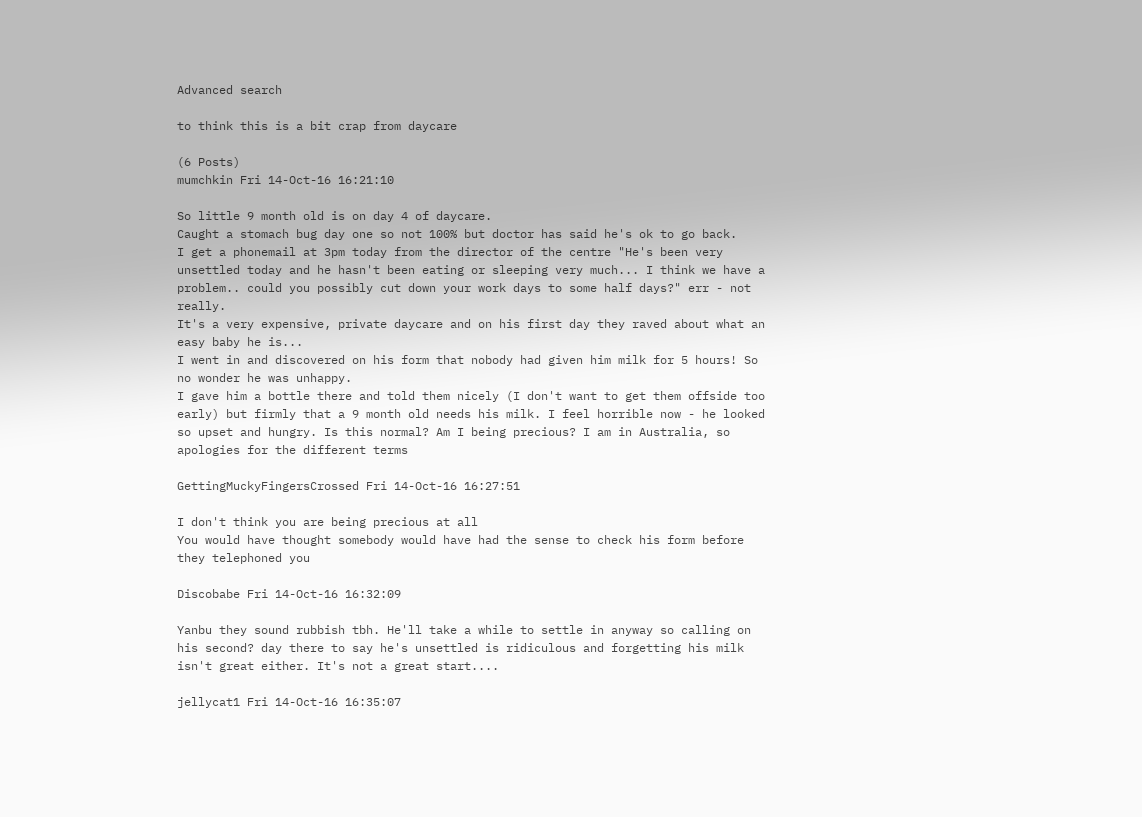Advanced search

to think this is a bit crap from daycare

(6 Posts)
mumchkin Fri 14-Oct-16 16:21:10

So little 9 month old is on day 4 of daycare.
Caught a stomach bug day one so not 100% but doctor has said he's ok to go back.
I get a phonemail at 3pm today from the director of the centre "He's been very unsettled today and he hasn't been eating or sleeping very much... I think we have a problem.. could you possibly cut down your work days to some half days?" err - not really.
It's a very expensive, private daycare and on his first day they raved about what an easy baby he is...
I went in and discovered on his form that nobody had given him milk for 5 hours! So no wonder he was unhappy.
I gave him a bottle there and told them nicely (I don't want to get them offside too early) but firmly that a 9 month old needs his milk. I feel horrible now - he looked so upset and hungry. Is this normal? Am I being precious? I am in Australia, so apologies for the different terms

GettingMuckyFingersCrossed Fri 14-Oct-16 16:27:51

I don't think you are being precious at all
You would have thought somebody would have had the sense to check his form before they telephoned you

Discobabe Fri 14-Oct-16 16:32:09

Yanbu they sound rubbish tbh. He'll take a while to settle in anyway so calling on his second? day there to say he's unsettled is ridiculous and forgetting his milk isn't great either. It's not a great start....

jellycat1 Fri 14-Oct-16 16:35:07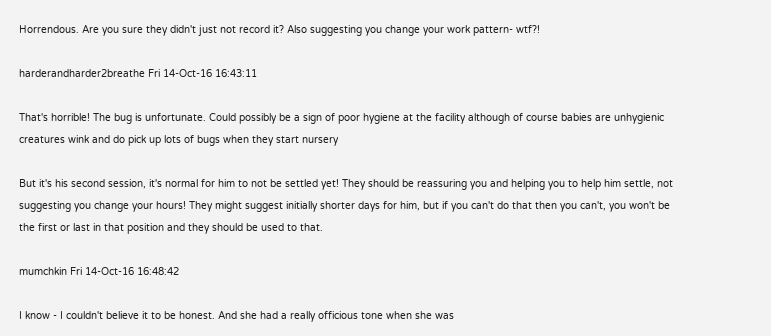Horrendous. Are you sure they didn't just not record it? Also suggesting you change your work pattern- wtf?!

harderandharder2breathe Fri 14-Oct-16 16:43:11

That's horrible! The bug is unfortunate. Could possibly be a sign of poor hygiene at the facility although of course babies are unhygienic creatures wink and do pick up lots of bugs when they start nursery

But it's his second session, it's normal for him to not be settled yet! They should be reassuring you and helping you to help him settle, not suggesting you change your hours! They might suggest initially shorter days for him, but if you can't do that then you can't, you won't be the first or last in that position and they should be used to that.

mumchkin Fri 14-Oct-16 16:48:42

I know - I couldn't believe it to be honest. And she had a really officious tone when she was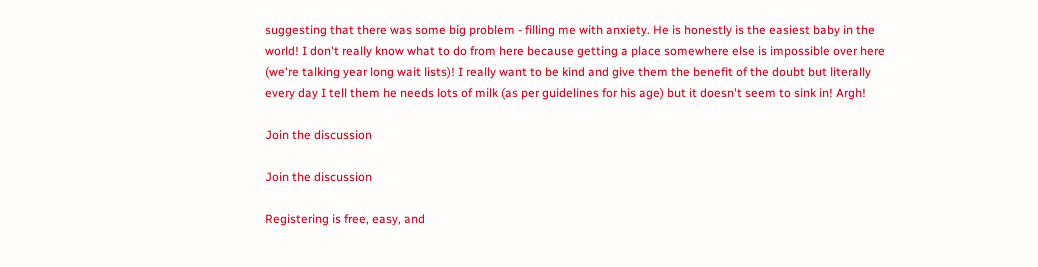suggesting that there was some big problem - filling me with anxiety. He is honestly is the easiest baby in the world! I don't really know what to do from here because getting a place somewhere else is impossible over here (we're talking year long wait lists)! I really want to be kind and give them the benefit of the doubt but literally every day I tell them he needs lots of milk (as per guidelines for his age) but it doesn't seem to sink in! Argh!

Join the discussion

Join the discussion

Registering is free, easy, and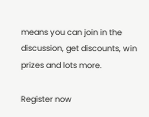means you can join in the discussion, get discounts, win prizes and lots more.

Register now